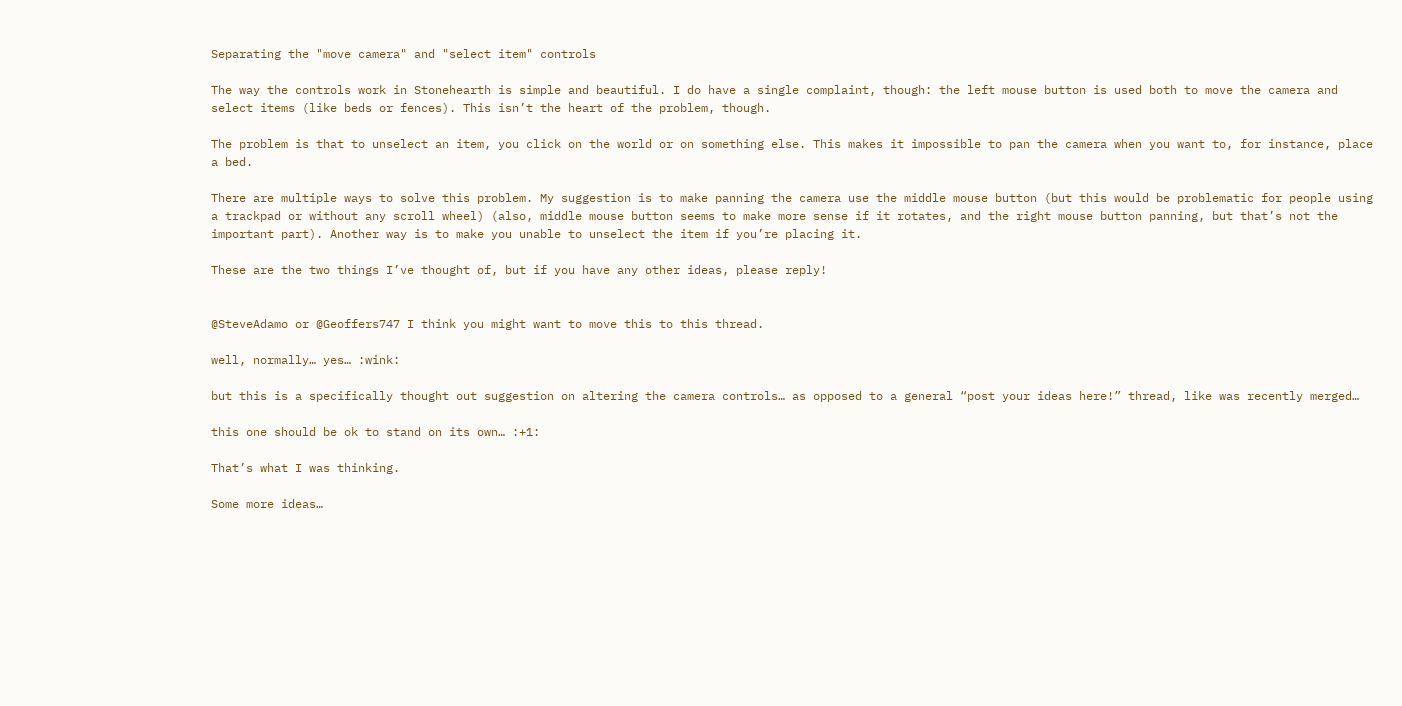Separating the "move camera" and "select item" controls

The way the controls work in Stonehearth is simple and beautiful. I do have a single complaint, though: the left mouse button is used both to move the camera and select items (like beds or fences). This isn’t the heart of the problem, though.

The problem is that to unselect an item, you click on the world or on something else. This makes it impossible to pan the camera when you want to, for instance, place a bed.

There are multiple ways to solve this problem. My suggestion is to make panning the camera use the middle mouse button (but this would be problematic for people using a trackpad or without any scroll wheel) (also, middle mouse button seems to make more sense if it rotates, and the right mouse button panning, but that’s not the important part). Another way is to make you unable to unselect the item if you’re placing it.

These are the two things I’ve thought of, but if you have any other ideas, please reply!


@SteveAdamo or @Geoffers747 I think you might want to move this to this thread.

well, normally… yes… :wink:

but this is a specifically thought out suggestion on altering the camera controls… as opposed to a general “post your ideas here!” thread, like was recently merged…

this one should be ok to stand on its own… :+1:

That’s what I was thinking.

Some more ideas…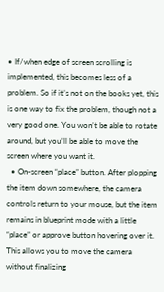• If/when edge of screen scrolling is implemented, this becomes less of a problem. So if it’s not on the books yet, this is one way to fix the problem, though not a very good one. You won’t be able to rotate around, but you’ll be able to move the screen where you want it.
  • On-screen “place” button. After plopping the item down somewhere, the camera controls return to your mouse, but the item remains in blueprint mode with a little “place” or approve button hovering over it. This allows you to move the camera without finalizing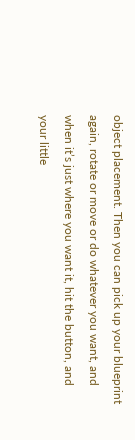object placement. Then you can pick up your blueprint again, rotate or move or do whatever you want, and when it’s just where you want it, hit the button, and your little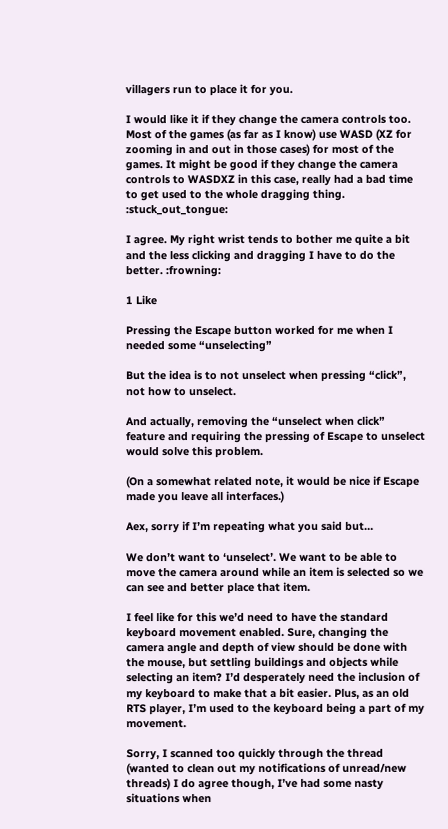villagers run to place it for you.

I would like it if they change the camera controls too. Most of the games (as far as I know) use WASD (XZ for zooming in and out in those cases) for most of the games. It might be good if they change the camera controls to WASDXZ in this case, really had a bad time to get used to the whole dragging thing. :stuck_out_tongue:

I agree. My right wrist tends to bother me quite a bit and the less clicking and dragging I have to do the better. :frowning:

1 Like

Pressing the Escape button worked for me when I needed some “unselecting”

But the idea is to not unselect when pressing “click”, not how to unselect.

And actually, removing the “unselect when click” feature and requiring the pressing of Escape to unselect would solve this problem.

(On a somewhat related note, it would be nice if Escape made you leave all interfaces.)

Aex, sorry if I’m repeating what you said but…

We don’t want to ‘unselect’. We want to be able to move the camera around while an item is selected so we can see and better place that item.

I feel like for this we’d need to have the standard keyboard movement enabled. Sure, changing the camera angle and depth of view should be done with the mouse, but settling buildings and objects while selecting an item? I’d desperately need the inclusion of my keyboard to make that a bit easier. Plus, as an old RTS player, I’m used to the keyboard being a part of my movement.

Sorry, I scanned too quickly through the thread (wanted to clean out my notifications of unread/new threads) I do agree though, I’ve had some nasty situations when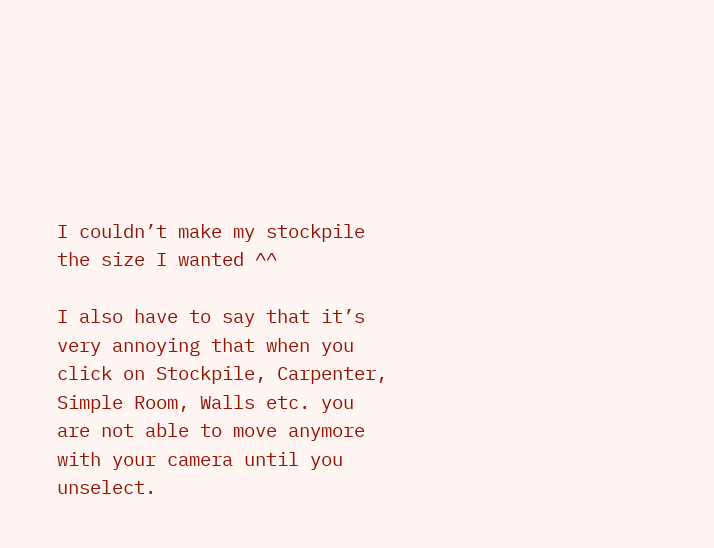I couldn’t make my stockpile the size I wanted ^^

I also have to say that it’s very annoying that when you click on Stockpile, Carpenter, Simple Room, Walls etc. you are not able to move anymore with your camera until you unselect.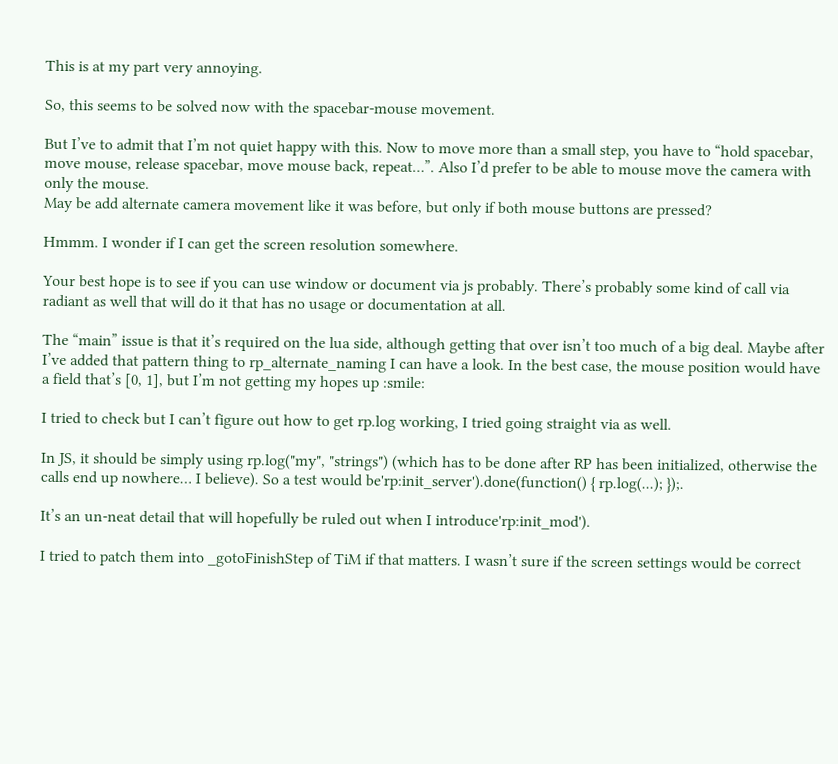This is at my part very annoying.

So, this seems to be solved now with the spacebar-mouse movement.

But I’ve to admit that I’m not quiet happy with this. Now to move more than a small step, you have to “hold spacebar, move mouse, release spacebar, move mouse back, repeat…”. Also I’d prefer to be able to mouse move the camera with only the mouse.
May be add alternate camera movement like it was before, but only if both mouse buttons are pressed?

Hmmm. I wonder if I can get the screen resolution somewhere.

Your best hope is to see if you can use window or document via js probably. There’s probably some kind of call via radiant as well that will do it that has no usage or documentation at all.

The “main” issue is that it’s required on the lua side, although getting that over isn’t too much of a big deal. Maybe after I’ve added that pattern thing to rp_alternate_naming I can have a look. In the best case, the mouse position would have a field that’s [0, 1], but I’m not getting my hopes up :smile:

I tried to check but I can’t figure out how to get rp.log working, I tried going straight via as well.

In JS, it should be simply using rp.log("my", "strings") (which has to be done after RP has been initialized, otherwise the calls end up nowhere… I believe). So a test would be'rp:init_server').done(function() { rp.log(...); });.

It’s an un-neat detail that will hopefully be ruled out when I introduce'rp:init_mod').

I tried to patch them into _gotoFinishStep of TiM if that matters. I wasn’t sure if the screen settings would be correct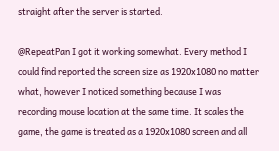straight after the server is started.

@RepeatPan I got it working somewhat. Every method I could find reported the screen size as 1920x1080 no matter what, however I noticed something because I was recording mouse location at the same time. It scales the game, the game is treated as a 1920x1080 screen and all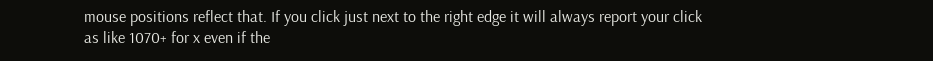mouse positions reflect that. If you click just next to the right edge it will always report your click as like 1070+ for x even if the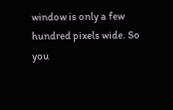window is only a few hundred pixels wide. So you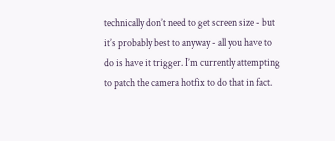technically don’t need to get screen size - but it’s probably best to anyway - all you have to do is have it trigger. I’m currently attempting to patch the camera hotfix to do that in fact.